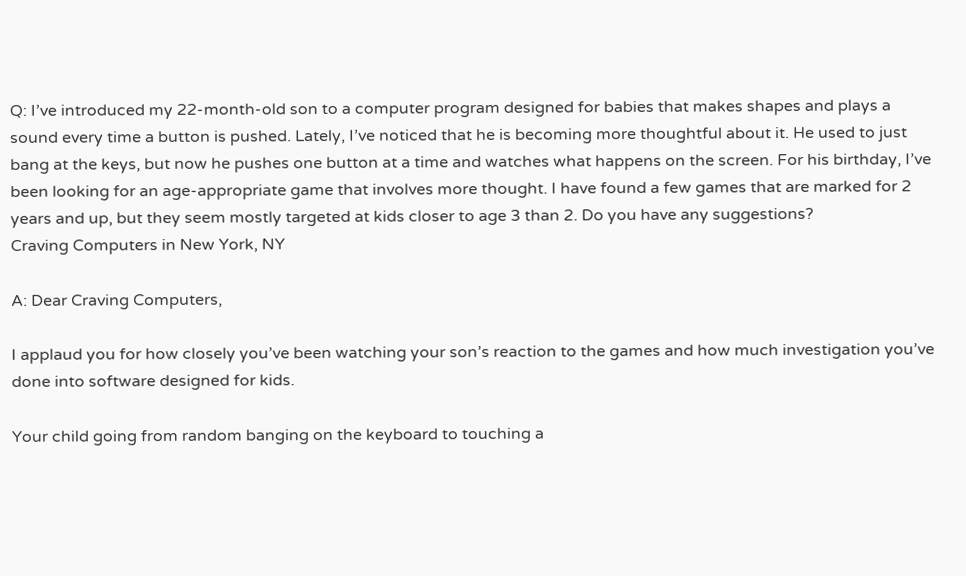Q: I’ve introduced my 22-month-old son to a computer program designed for babies that makes shapes and plays a sound every time a button is pushed. Lately, I’ve noticed that he is becoming more thoughtful about it. He used to just bang at the keys, but now he pushes one button at a time and watches what happens on the screen. For his birthday, I’ve been looking for an age-appropriate game that involves more thought. I have found a few games that are marked for 2 years and up, but they seem mostly targeted at kids closer to age 3 than 2. Do you have any suggestions?
Craving Computers in New York, NY

A: Dear Craving Computers,

I applaud you for how closely you’ve been watching your son’s reaction to the games and how much investigation you’ve done into software designed for kids.

Your child going from random banging on the keyboard to touching a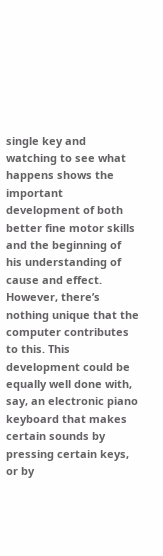single key and watching to see what happens shows the important development of both better fine motor skills and the beginning of his understanding of cause and effect. However, there’s nothing unique that the computer contributes to this. This development could be equally well done with, say, an electronic piano keyboard that makes certain sounds by pressing certain keys, or by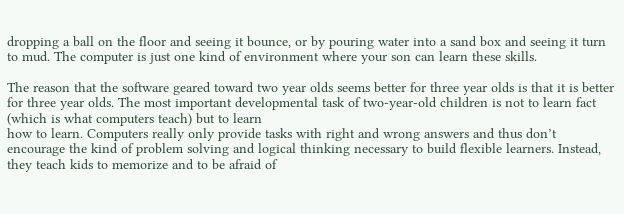dropping a ball on the floor and seeing it bounce, or by pouring water into a sand box and seeing it turn to mud. The computer is just one kind of environment where your son can learn these skills.

The reason that the software geared toward two year olds seems better for three year olds is that it is better for three year olds. The most important developmental task of two-year-old children is not to learn fact (which is what computers teach) but to learn
how to learn. Computers really only provide tasks with right and wrong answers and thus don’t encourage the kind of problem solving and logical thinking necessary to build flexible learners. Instead, they teach kids to memorize and to be afraid of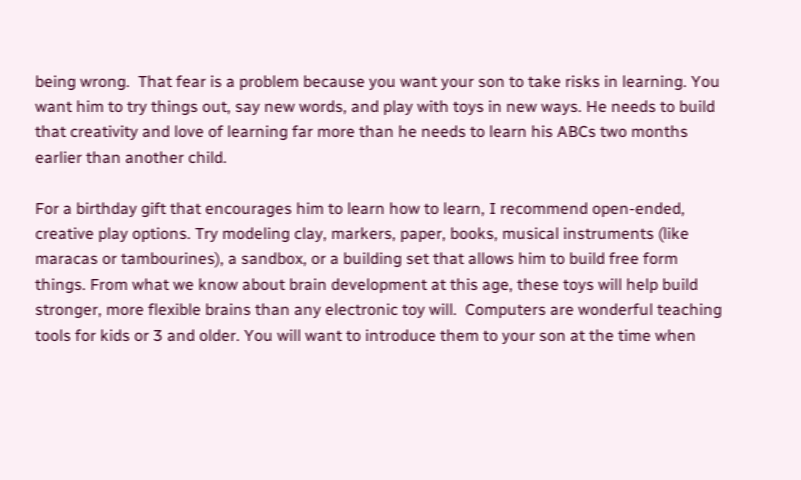being wrong.  That fear is a problem because you want your son to take risks in learning. You want him to try things out, say new words, and play with toys in new ways. He needs to build that creativity and love of learning far more than he needs to learn his ABCs two months earlier than another child.

For a birthday gift that encourages him to learn how to learn, I recommend open-ended, creative play options. Try modeling clay, markers, paper, books, musical instruments (like maracas or tambourines), a sandbox, or a building set that allows him to build free form things. From what we know about brain development at this age, these toys will help build stronger, more flexible brains than any electronic toy will.  Computers are wonderful teaching tools for kids or 3 and older. You will want to introduce them to your son at the time when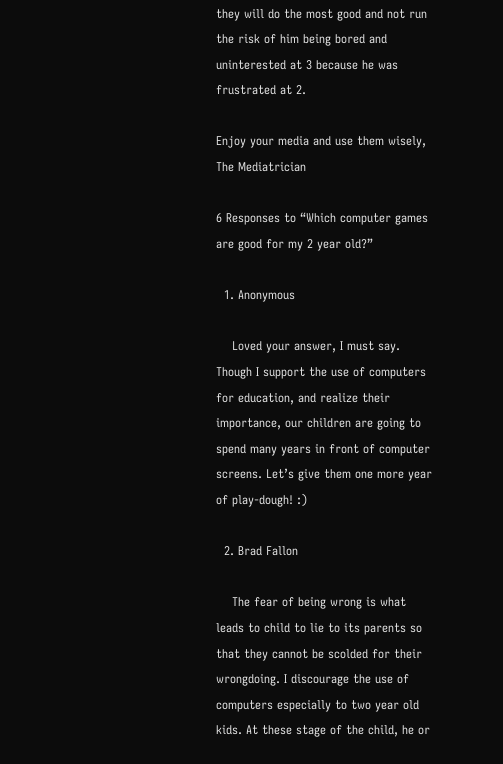they will do the most good and not run the risk of him being bored and uninterested at 3 because he was frustrated at 2.

Enjoy your media and use them wisely,
The Mediatrician

6 Responses to “Which computer games are good for my 2 year old?”

  1. Anonymous

    Loved your answer, I must say. Though I support the use of computers for education, and realize their importance, our children are going to spend many years in front of computer screens. Let’s give them one more year of play-dough! :)

  2. Brad Fallon

    The fear of being wrong is what leads to child to lie to its parents so that they cannot be scolded for their wrongdoing. I discourage the use of computers especially to two year old kids. At these stage of the child, he or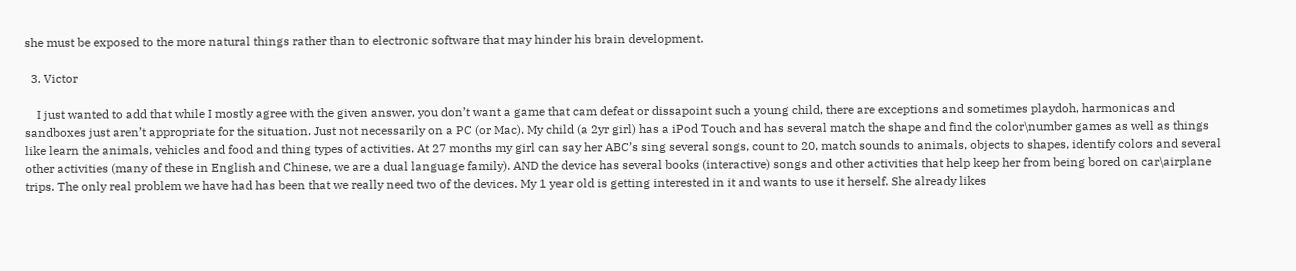she must be exposed to the more natural things rather than to electronic software that may hinder his brain development.

  3. Victor

    I just wanted to add that while I mostly agree with the given answer, you don’t want a game that cam defeat or dissapoint such a young child, there are exceptions and sometimes playdoh, harmonicas and sandboxes just aren’t appropriate for the situation. Just not necessarily on a PC (or Mac). My child (a 2yr girl) has a iPod Touch and has several match the shape and find the color\number games as well as things like learn the animals, vehicles and food and thing types of activities. At 27 months my girl can say her ABC’s sing several songs, count to 20, match sounds to animals, objects to shapes, identify colors and several other activities (many of these in English and Chinese, we are a dual language family). AND the device has several books (interactive) songs and other activities that help keep her from being bored on car\airplane trips. The only real problem we have had has been that we really need two of the devices. My 1 year old is getting interested in it and wants to use it herself. She already likes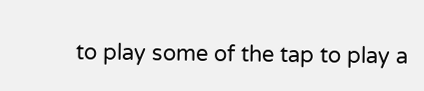to play some of the tap to play a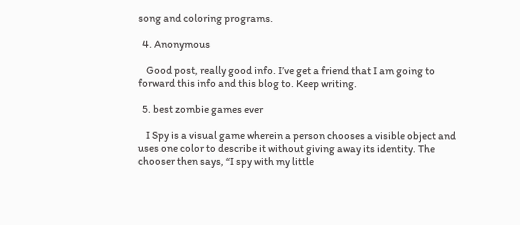song and coloring programs.

  4. Anonymous

    Good post, really good info. I’ve get a friend that I am going to forward this info and this blog to. Keep writing.

  5. best zombie games ever

    I Spy is a visual game wherein a person chooses a visible object and uses one color to describe it without giving away its identity. The chooser then says, “I spy with my little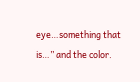eye…something that is…” and the color.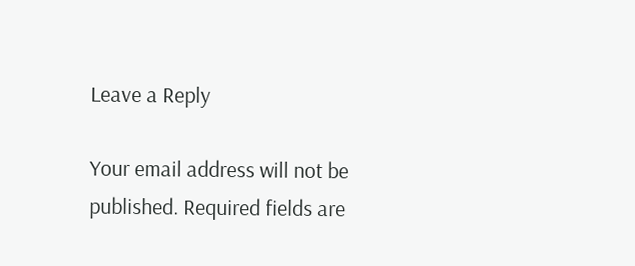Leave a Reply

Your email address will not be published. Required fields are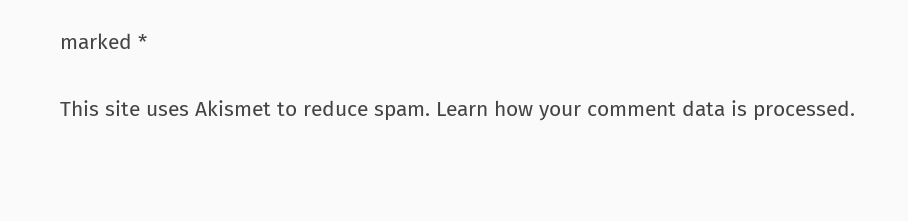marked *

This site uses Akismet to reduce spam. Learn how your comment data is processed.